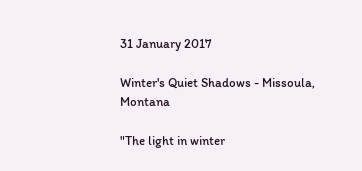31 January 2017

Winter's Quiet Shadows - Missoula, Montana

"The light in winter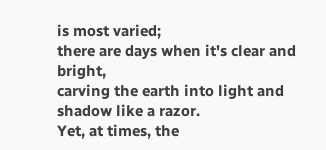is most varied;
there are days when it's clear and bright,
carving the earth into light and shadow like a razor.
Yet, at times, the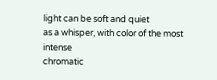light can be soft and quiet
as a whisper, with color of the most intense
chromatic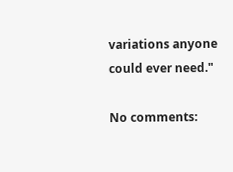variations anyone could ever need."

No comments: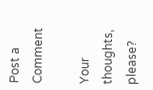Post a Comment

Your thoughts, please?